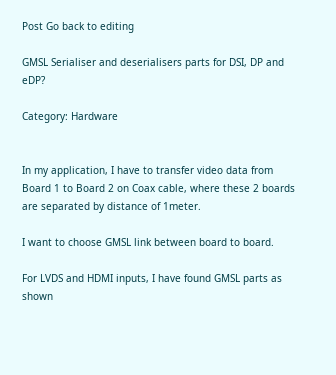Post Go back to editing

GMSL Serialiser and deserialisers parts for DSI, DP and eDP?

Category: Hardware


In my application, I have to transfer video data from Board 1 to Board 2 on Coax cable, where these 2 boards are separated by distance of 1meter.

I want to choose GMSL link between board to board.

For LVDS and HDMI inputs, I have found GMSL parts as shown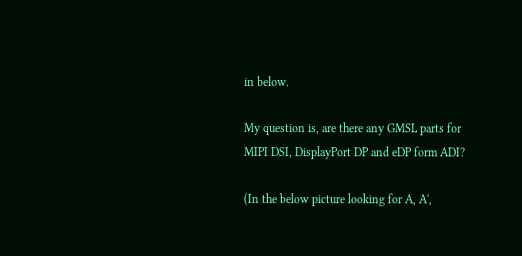in below.

My question is, are there any GMSL parts for MIPI DSI, DisplayPort DP and eDP form ADI?

(In the below picture looking for A, A',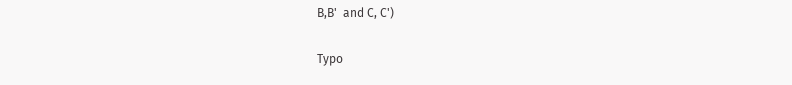B,B'  and C, C')

Typo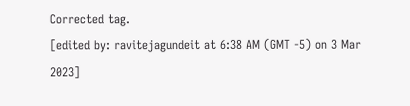Corrected tag.
[edited by: ravitejagundeit at 6:38 AM (GMT -5) on 3 Mar 2023]